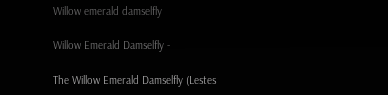Willow emerald damselfly

Willow Emerald Damselfly -

The Willow Emerald Damselfly (Lestes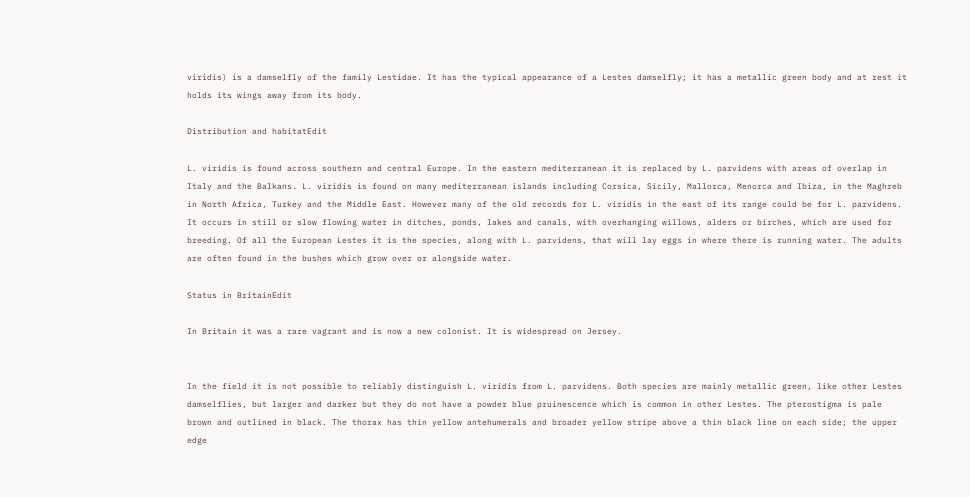viridis) is a damselfly of the family Lestidae. It has the typical appearance of a Lestes damselfly; it has a metallic green body and at rest it holds its wings away from its body.

Distribution and habitatEdit

L. viridis is found across southern and central Europe. In the eastern mediterranean it is replaced by L. parvidens with areas of overlap in Italy and the Balkans. L. viridis is found on many mediterranean islands including Corsica, Sicily, Mallorca, Menorca and Ibiza, in the Maghreb in North Africa, Turkey and the Middle East. However many of the old records for L. viridis in the east of its range could be for L. parvidens. It occurs in still or slow flowing water in ditches, ponds, lakes and canals, with overhanging willows, alders or birches, which are used for breeding. Of all the European Lestes it is the species, along with L. parvidens, that will lay eggs in where there is running water. The adults are often found in the bushes which grow over or alongside water.

Status in BritainEdit

In Britain it was a rare vagrant and is now a new colonist. It is widespread on Jersey.


In the field it is not possible to reliably distinguish L. viridis from L. parvidens. Both species are mainly metallic green, like other Lestes damselflies, but larger and darker but they do not have a powder blue pruinescence which is common in other Lestes. The pterostigma is pale brown and outlined in black. The thorax has thin yellow antehumerals and broader yellow stripe above a thin black line on each side; the upper edge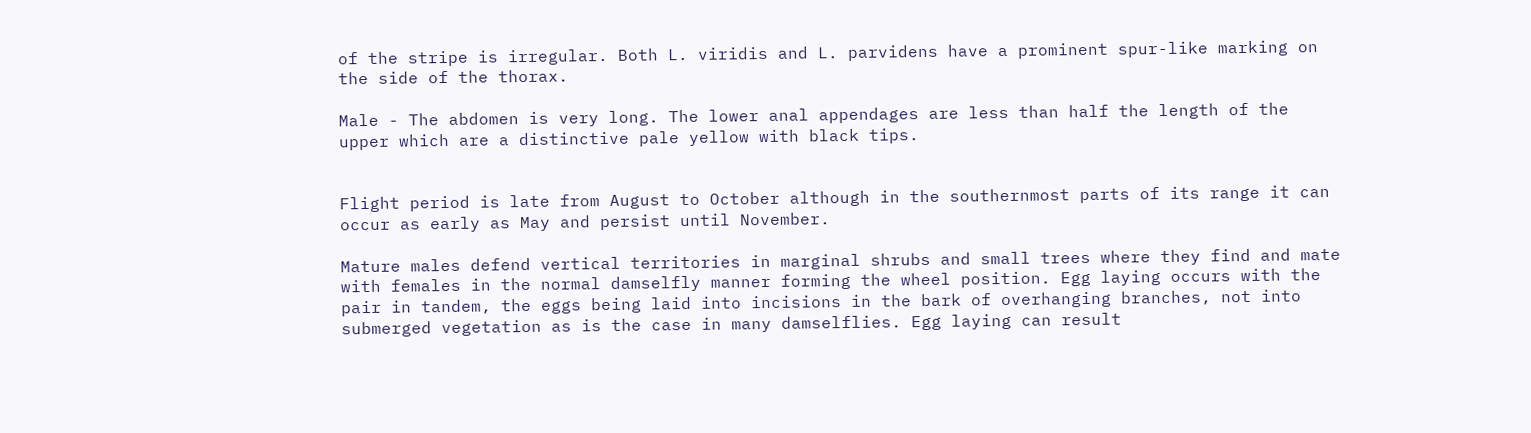of the stripe is irregular. Both L. viridis and L. parvidens have a prominent spur-like marking on the side of the thorax.

Male - The abdomen is very long. The lower anal appendages are less than half the length of the upper which are a distinctive pale yellow with black tips.


Flight period is late from August to October although in the southernmost parts of its range it can occur as early as May and persist until November.

Mature males defend vertical territories in marginal shrubs and small trees where they find and mate with females in the normal damselfly manner forming the wheel position. Egg laying occurs with the pair in tandem, the eggs being laid into incisions in the bark of overhanging branches, not into submerged vegetation as is the case in many damselflies. Egg laying can result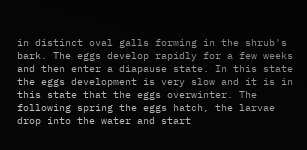in distinct oval galls forming in the shrub's bark. The eggs develop rapidly for a few weeks and then enter a diapause state. In this state the eggs development is very slow and it is in this state that the eggs overwinter. The following spring the eggs hatch, the larvae drop into the water and start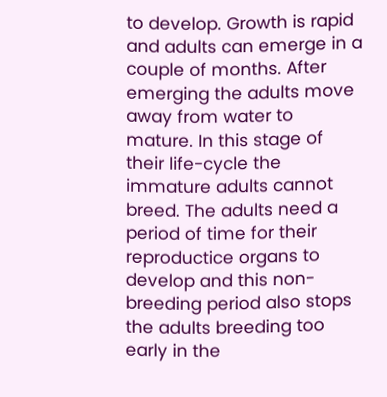to develop. Growth is rapid and adults can emerge in a couple of months. After emerging the adults move away from water to mature. In this stage of their life-cycle the immature adults cannot breed. The adults need a period of time for their reproductice organs to develop and this non-breeding period also stops the adults breeding too early in the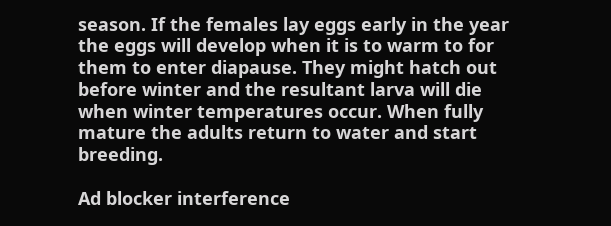season. If the females lay eggs early in the year the eggs will develop when it is to warm to for them to enter diapause. They might hatch out before winter and the resultant larva will die when winter temperatures occur. When fully mature the adults return to water and start breeding.

Ad blocker interference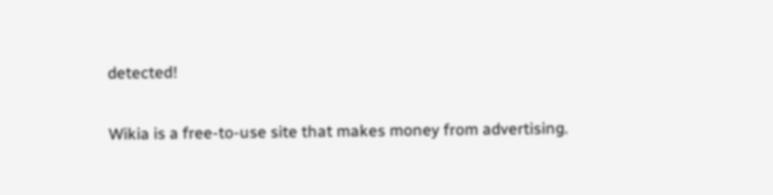detected!

Wikia is a free-to-use site that makes money from advertising.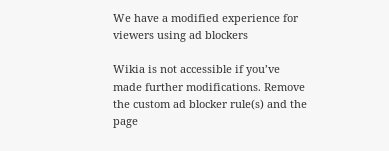We have a modified experience for viewers using ad blockers

Wikia is not accessible if you’ve made further modifications. Remove the custom ad blocker rule(s) and the page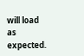will load as expected.